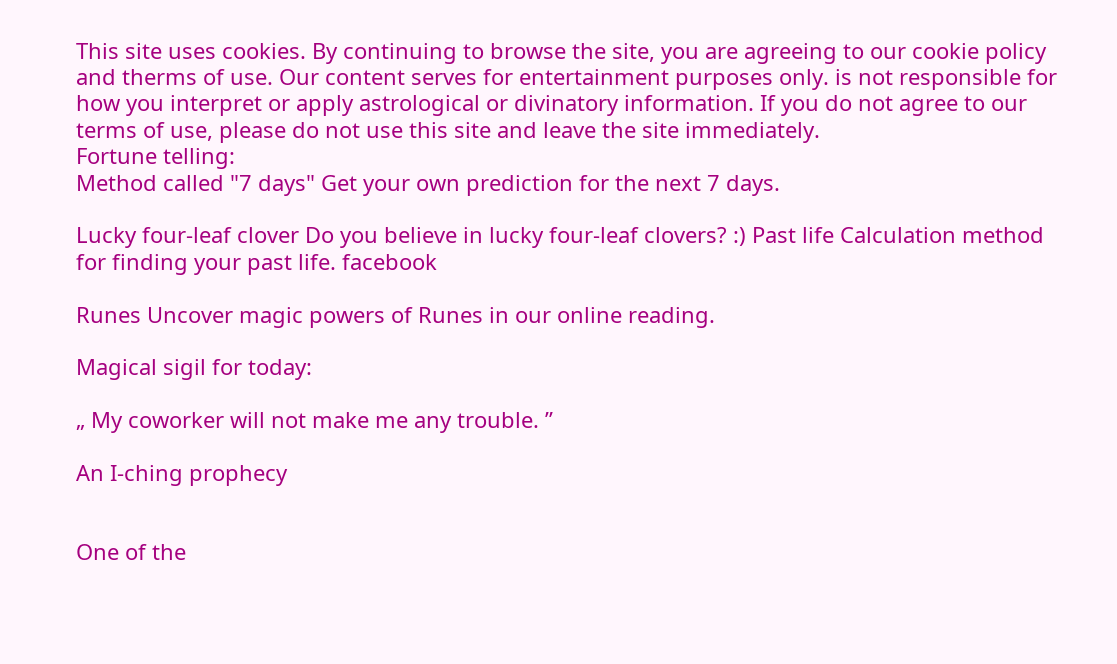This site uses cookies. By continuing to browse the site, you are agreeing to our cookie policy and therms of use. Our content serves for entertainment purposes only. is not responsible for how you interpret or apply astrological or divinatory information. If you do not agree to our terms of use, please do not use this site and leave the site immediately.
Fortune telling:
Method called "7 days" Get your own prediction for the next 7 days.

Lucky four-leaf clover Do you believe in lucky four-leaf clovers? :) Past life Calculation method for finding your past life. facebook

Runes Uncover magic powers of Runes in our online reading.

Magical sigil for today:

„ My coworker will not make me any trouble. ”

An I-ching prophecy


One of the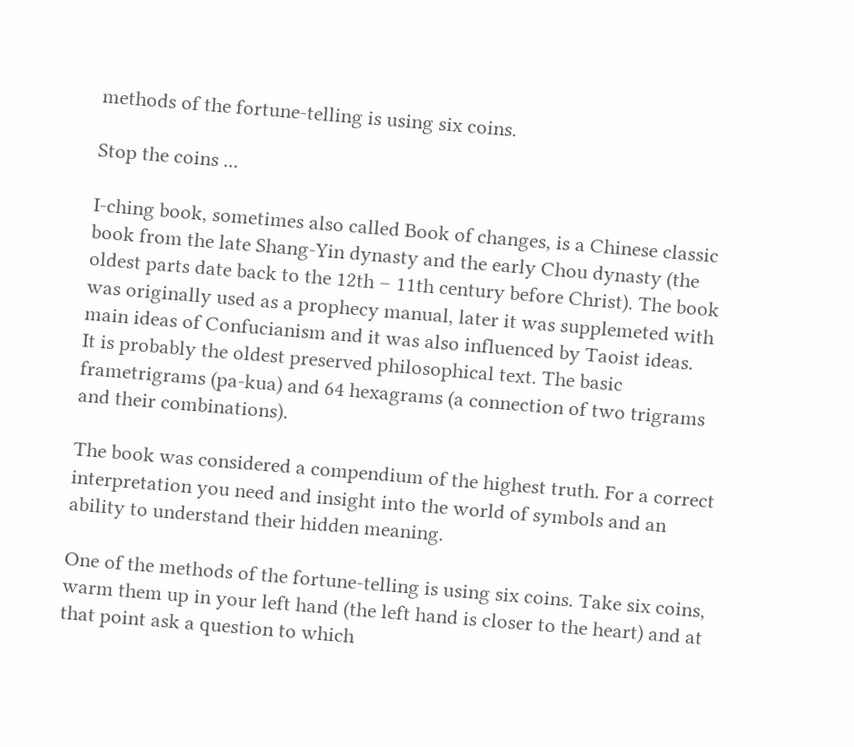methods of the fortune-telling is using six coins.

Stop the coins ...

I-ching book, sometimes also called Book of changes, is a Chinese classic book from the late Shang-Yin dynasty and the early Chou dynasty (the oldest parts date back to the 12th – 11th century before Christ). The book was originally used as a prophecy manual, later it was supplemeted with main ideas of Confucianism and it was also influenced by Taoist ideas.
It is probably the oldest preserved philosophical text. The basic frametrigrams (pa-kua) and 64 hexagrams (a connection of two trigrams and their combinations).

The book was considered a compendium of the highest truth. For a correct interpretation you need and insight into the world of symbols and an ability to understand their hidden meaning.

One of the methods of the fortune-telling is using six coins. Take six coins, warm them up in your left hand (the left hand is closer to the heart) and at that point ask a question to which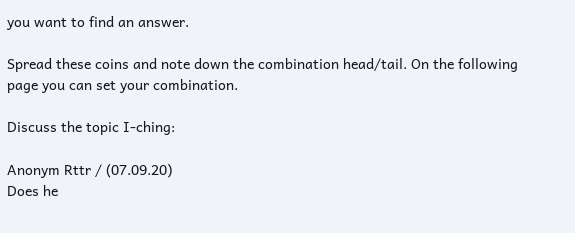you want to find an answer.

Spread these coins and note down the combination head/tail. On the following page you can set your combination.

Discuss the topic I-ching:

Anonym Rttr / (07.09.20)
Does he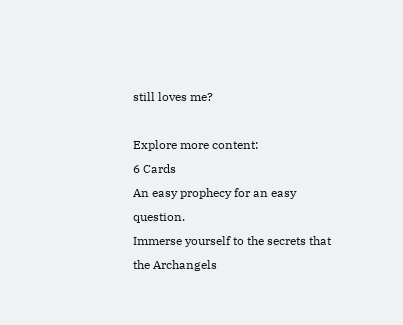still loves me?

Explore more content:
6 Cards
An easy prophecy for an easy question.
Immerse yourself to the secrets that the Archangels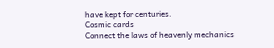have kept for centuries.
Cosmic cards
Connect the laws of heavenly mechanics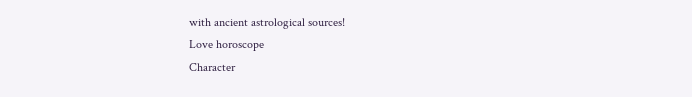with ancient astrological sources!
Love horoscope
Character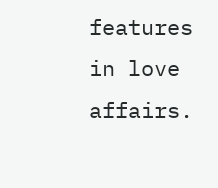features in love affairs.